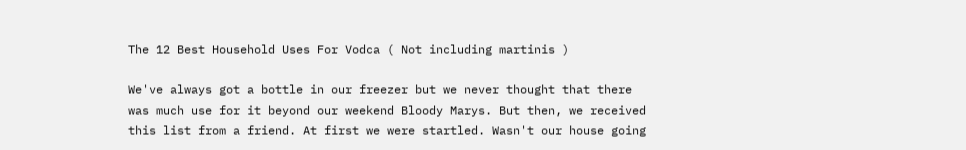The 12 Best Household Uses For Vodca ( Not including martinis )

We've always got a bottle in our freezer but we never thought that there was much use for it beyond our weekend Bloody Marys. But then, we received this list from a friend. At first we were startled. Wasn't our house going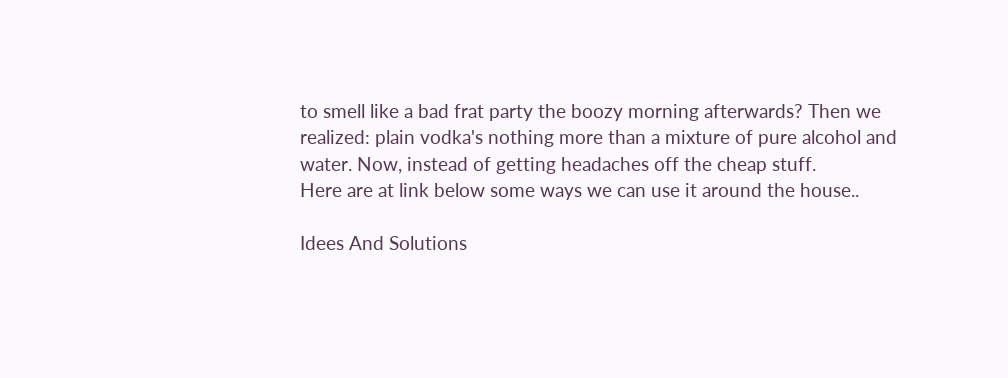to smell like a bad frat party the boozy morning afterwards? Then we realized: plain vodka's nothing more than a mixture of pure alcohol and water. Now, instead of getting headaches off the cheap stuff.
Here are at link below some ways we can use it around the house..

Idees And Solutions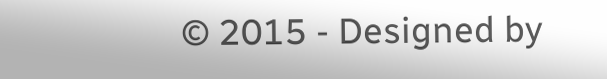© 2015 - Designed by